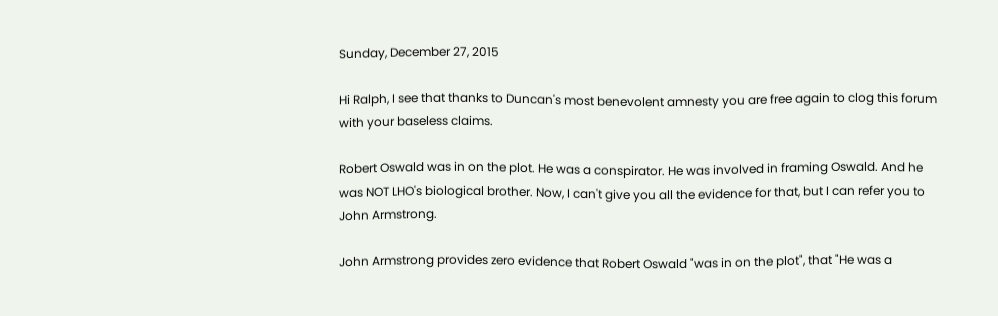Sunday, December 27, 2015

Hi Ralph, I see that thanks to Duncan's most benevolent amnesty you are free again to clog this forum with your baseless claims.

Robert Oswald was in on the plot. He was a conspirator. He was involved in framing Oswald. And he was NOT LHO's biological brother. Now, I can't give you all the evidence for that, but I can refer you to John Armstrong.

John Armstrong provides zero evidence that Robert Oswald "was in on the plot", that "He was a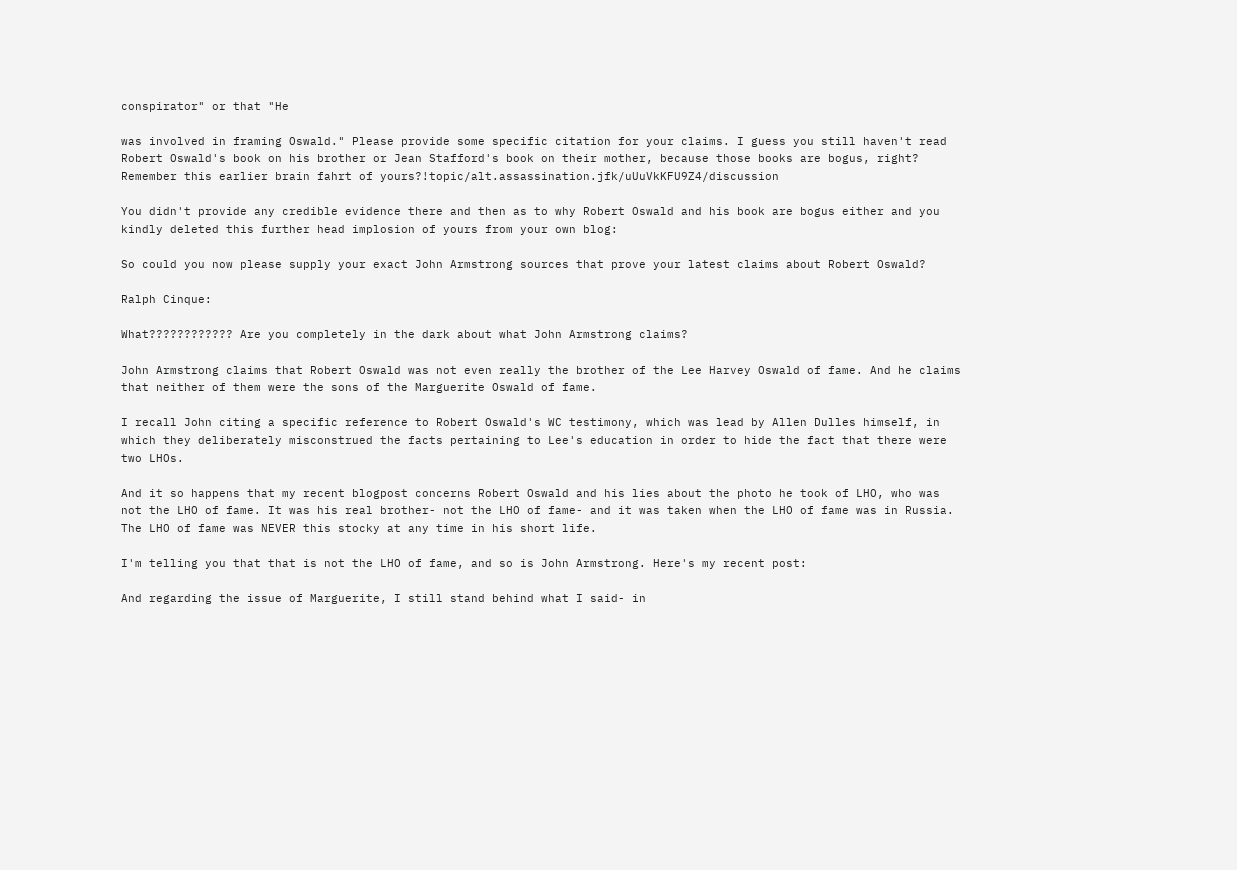conspirator" or that "He

was involved in framing Oswald." Please provide some specific citation for your claims. I guess you still haven't read Robert Oswald's book on his brother or Jean Stafford's book on their mother, because those books are bogus, right? Remember this earlier brain fahrt of yours?!topic/alt.assassination.jfk/uUuVkKFU9Z4/discussion

You didn't provide any credible evidence there and then as to why Robert Oswald and his book are bogus either and you kindly deleted this further head implosion of yours from your own blog:

So could you now please supply your exact John Armstrong sources that prove your latest claims about Robert Oswald?

Ralph Cinque:

What???????????? Are you completely in the dark about what John Armstrong claims?

John Armstrong claims that Robert Oswald was not even really the brother of the Lee Harvey Oswald of fame. And he claims that neither of them were the sons of the Marguerite Oswald of fame.

I recall John citing a specific reference to Robert Oswald's WC testimony, which was lead by Allen Dulles himself, in which they deliberately misconstrued the facts pertaining to Lee's education in order to hide the fact that there were two LHOs.

And it so happens that my recent blogpost concerns Robert Oswald and his lies about the photo he took of LHO, who was not the LHO of fame. It was his real brother- not the LHO of fame- and it was taken when the LHO of fame was in Russia. The LHO of fame was NEVER this stocky at any time in his short life.

I'm telling you that that is not the LHO of fame, and so is John Armstrong. Here's my recent post:

And regarding the issue of Marguerite, I still stand behind what I said- in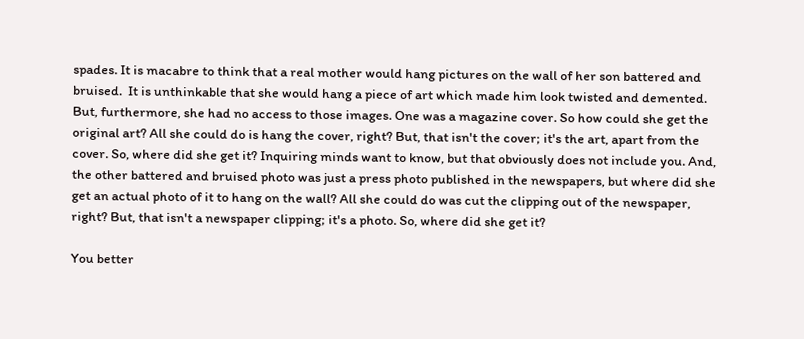spades. It is macabre to think that a real mother would hang pictures on the wall of her son battered and bruised.  It is unthinkable that she would hang a piece of art which made him look twisted and demented. But, furthermore, she had no access to those images. One was a magazine cover. So how could she get the original art? All she could do is hang the cover, right? But, that isn't the cover; it's the art, apart from the cover. So, where did she get it? Inquiring minds want to know, but that obviously does not include you. And, the other battered and bruised photo was just a press photo published in the newspapers, but where did she get an actual photo of it to hang on the wall? All she could do was cut the clipping out of the newspaper, right? But, that isn't a newspaper clipping; it's a photo. So, where did she get it?

You better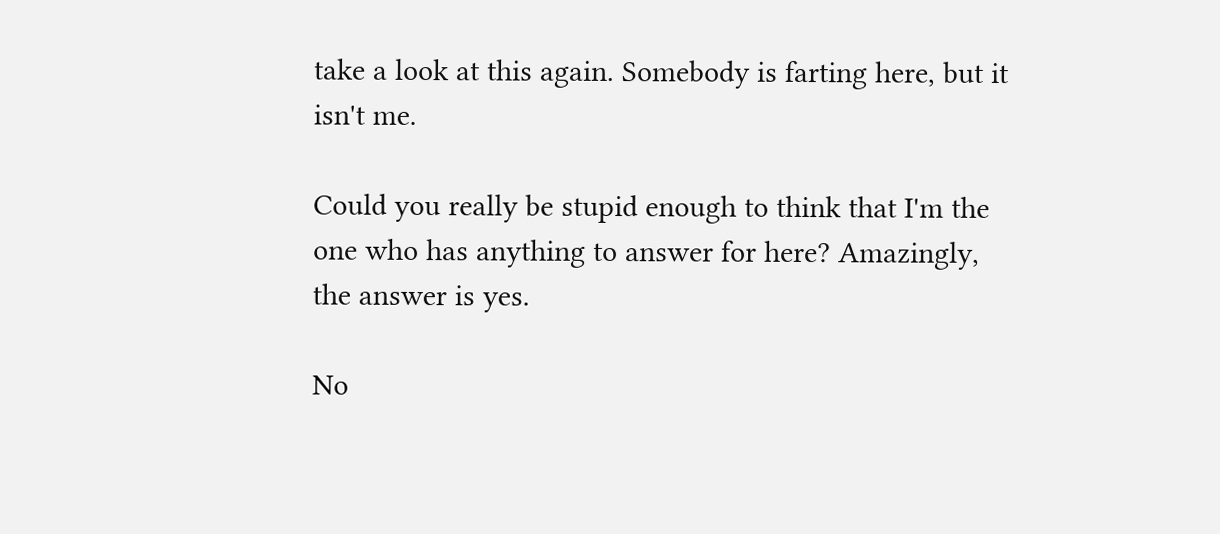take a look at this again. Somebody is farting here, but it isn't me.

Could you really be stupid enough to think that I'm the one who has anything to answer for here? Amazingly, the answer is yes.

No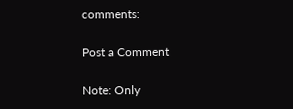comments:

Post a Comment

Note: Only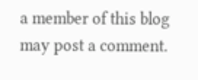a member of this blog may post a comment.